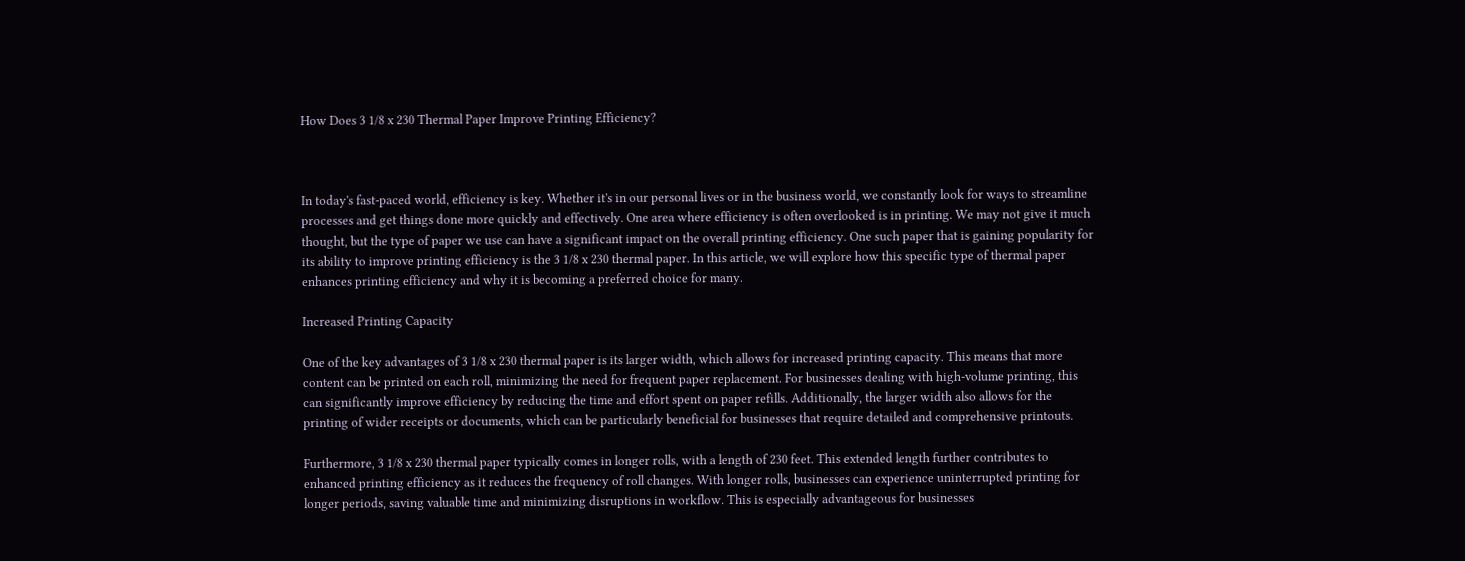How Does 3 1/8 x 230 Thermal Paper Improve Printing Efficiency?



In today's fast-paced world, efficiency is key. Whether it's in our personal lives or in the business world, we constantly look for ways to streamline processes and get things done more quickly and effectively. One area where efficiency is often overlooked is in printing. We may not give it much thought, but the type of paper we use can have a significant impact on the overall printing efficiency. One such paper that is gaining popularity for its ability to improve printing efficiency is the 3 1/8 x 230 thermal paper. In this article, we will explore how this specific type of thermal paper enhances printing efficiency and why it is becoming a preferred choice for many.

Increased Printing Capacity

One of the key advantages of 3 1/8 x 230 thermal paper is its larger width, which allows for increased printing capacity. This means that more content can be printed on each roll, minimizing the need for frequent paper replacement. For businesses dealing with high-volume printing, this can significantly improve efficiency by reducing the time and effort spent on paper refills. Additionally, the larger width also allows for the printing of wider receipts or documents, which can be particularly beneficial for businesses that require detailed and comprehensive printouts.

Furthermore, 3 1/8 x 230 thermal paper typically comes in longer rolls, with a length of 230 feet. This extended length further contributes to enhanced printing efficiency as it reduces the frequency of roll changes. With longer rolls, businesses can experience uninterrupted printing for longer periods, saving valuable time and minimizing disruptions in workflow. This is especially advantageous for businesses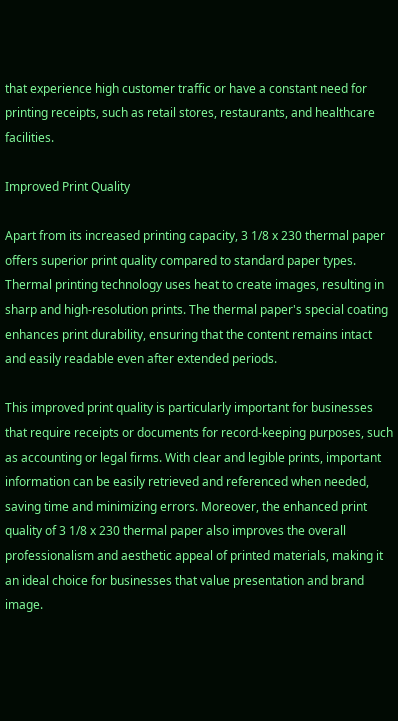that experience high customer traffic or have a constant need for printing receipts, such as retail stores, restaurants, and healthcare facilities.

Improved Print Quality

Apart from its increased printing capacity, 3 1/8 x 230 thermal paper offers superior print quality compared to standard paper types. Thermal printing technology uses heat to create images, resulting in sharp and high-resolution prints. The thermal paper's special coating enhances print durability, ensuring that the content remains intact and easily readable even after extended periods.

This improved print quality is particularly important for businesses that require receipts or documents for record-keeping purposes, such as accounting or legal firms. With clear and legible prints, important information can be easily retrieved and referenced when needed, saving time and minimizing errors. Moreover, the enhanced print quality of 3 1/8 x 230 thermal paper also improves the overall professionalism and aesthetic appeal of printed materials, making it an ideal choice for businesses that value presentation and brand image.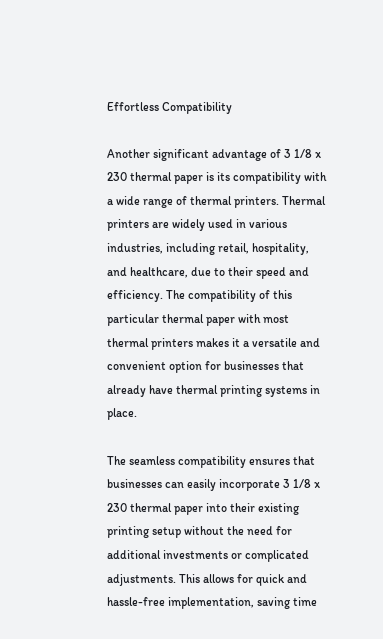Effortless Compatibility

Another significant advantage of 3 1/8 x 230 thermal paper is its compatibility with a wide range of thermal printers. Thermal printers are widely used in various industries, including retail, hospitality, and healthcare, due to their speed and efficiency. The compatibility of this particular thermal paper with most thermal printers makes it a versatile and convenient option for businesses that already have thermal printing systems in place.

The seamless compatibility ensures that businesses can easily incorporate 3 1/8 x 230 thermal paper into their existing printing setup without the need for additional investments or complicated adjustments. This allows for quick and hassle-free implementation, saving time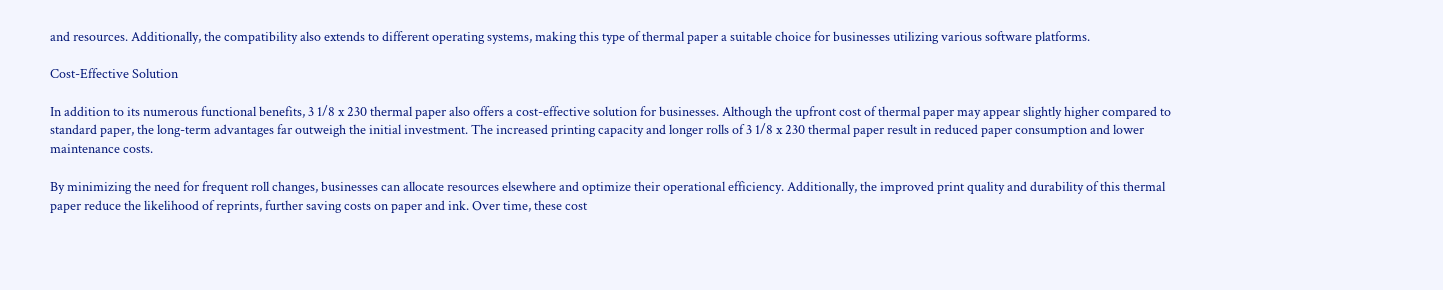and resources. Additionally, the compatibility also extends to different operating systems, making this type of thermal paper a suitable choice for businesses utilizing various software platforms.

Cost-Effective Solution

In addition to its numerous functional benefits, 3 1/8 x 230 thermal paper also offers a cost-effective solution for businesses. Although the upfront cost of thermal paper may appear slightly higher compared to standard paper, the long-term advantages far outweigh the initial investment. The increased printing capacity and longer rolls of 3 1/8 x 230 thermal paper result in reduced paper consumption and lower maintenance costs.

By minimizing the need for frequent roll changes, businesses can allocate resources elsewhere and optimize their operational efficiency. Additionally, the improved print quality and durability of this thermal paper reduce the likelihood of reprints, further saving costs on paper and ink. Over time, these cost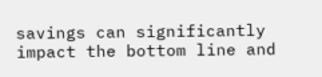savings can significantly impact the bottom line and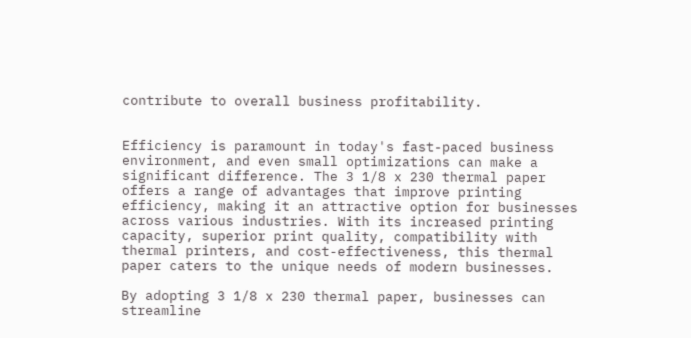contribute to overall business profitability.


Efficiency is paramount in today's fast-paced business environment, and even small optimizations can make a significant difference. The 3 1/8 x 230 thermal paper offers a range of advantages that improve printing efficiency, making it an attractive option for businesses across various industries. With its increased printing capacity, superior print quality, compatibility with thermal printers, and cost-effectiveness, this thermal paper caters to the unique needs of modern businesses.

By adopting 3 1/8 x 230 thermal paper, businesses can streamline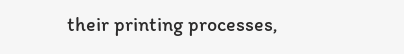their printing processes,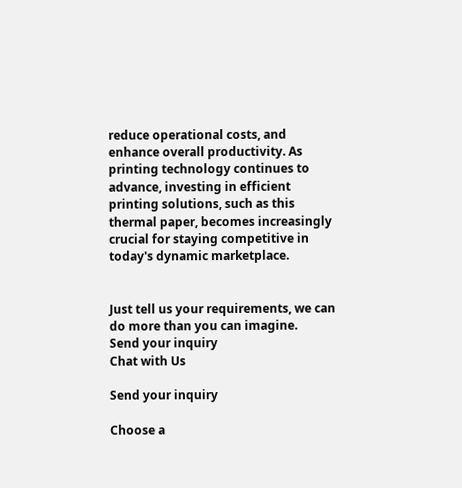reduce operational costs, and enhance overall productivity. As printing technology continues to advance, investing in efficient printing solutions, such as this thermal paper, becomes increasingly crucial for staying competitive in today's dynamic marketplace.


Just tell us your requirements, we can do more than you can imagine.
Send your inquiry
Chat with Us

Send your inquiry

Choose a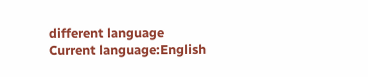different language
Current language:English